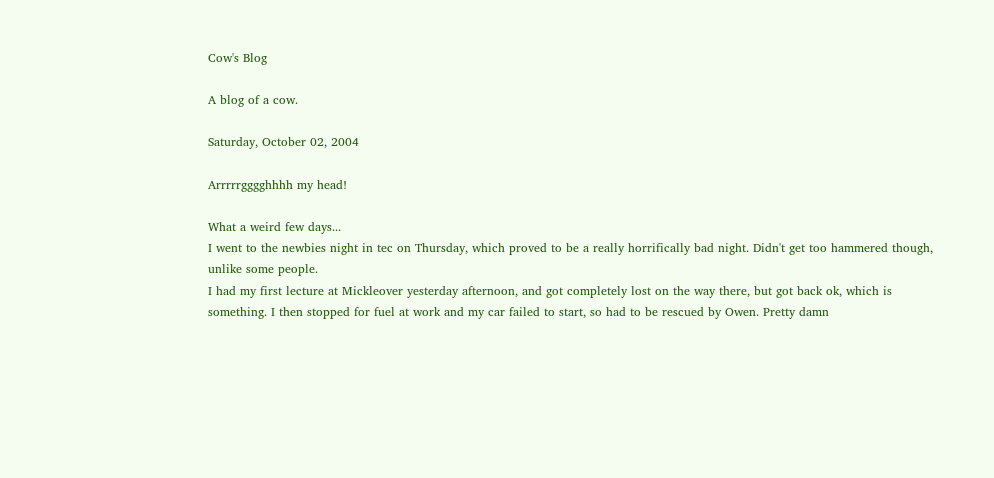Cow's Blog

A blog of a cow.

Saturday, October 02, 2004

Arrrrrgggghhhh my head!

What a weird few days...
I went to the newbies night in tec on Thursday, which proved to be a really horrifically bad night. Didn't get too hammered though, unlike some people.
I had my first lecture at Mickleover yesterday afternoon, and got completely lost on the way there, but got back ok, which is something. I then stopped for fuel at work and my car failed to start, so had to be rescued by Owen. Pretty damn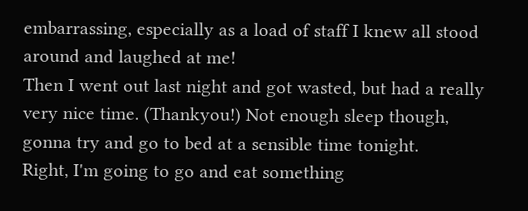embarrassing, especially as a load of staff I knew all stood around and laughed at me!
Then I went out last night and got wasted, but had a really very nice time. (Thankyou!) Not enough sleep though, gonna try and go to bed at a sensible time tonight.
Right, I'm going to go and eat something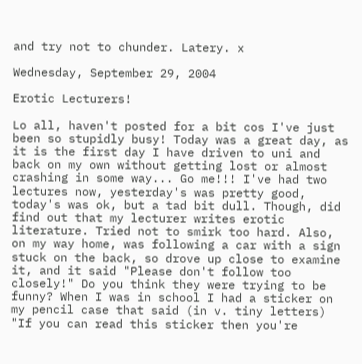and try not to chunder. Latery. x

Wednesday, September 29, 2004

Erotic Lecturers!

Lo all, haven't posted for a bit cos I've just been so stupidly busy! Today was a great day, as it is the first day I have driven to uni and back on my own without getting lost or almost crashing in some way... Go me!!! I've had two lectures now, yesterday's was pretty good, today's was ok, but a tad bit dull. Though, did find out that my lecturer writes erotic literature. Tried not to smirk too hard. Also, on my way home, was following a car with a sign stuck on the back, so drove up close to examine it, and it said "Please don't follow too closely!" Do you think they were trying to be funny? When I was in school I had a sticker on my pencil case that said (in v. tiny letters) "If you can read this sticker then you're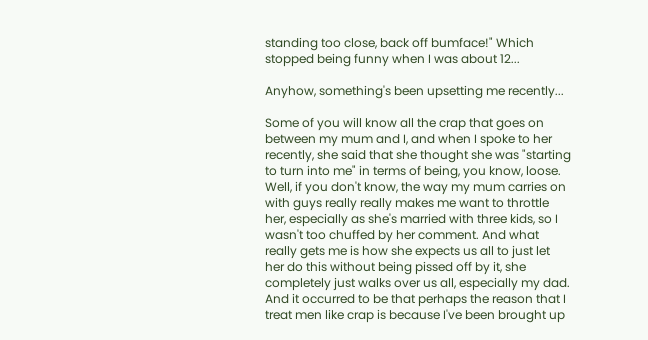standing too close, back off bumface!" Which stopped being funny when I was about 12...

Anyhow, something's been upsetting me recently...

Some of you will know all the crap that goes on between my mum and I, and when I spoke to her recently, she said that she thought she was "starting to turn into me" in terms of being, you know, loose. Well, if you don't know, the way my mum carries on with guys really really makes me want to throttle her, especially as she's married with three kids, so I wasn't too chuffed by her comment. And what really gets me is how she expects us all to just let her do this without being pissed off by it, she completely just walks over us all, especially my dad. And it occurred to be that perhaps the reason that I treat men like crap is because I've been brought up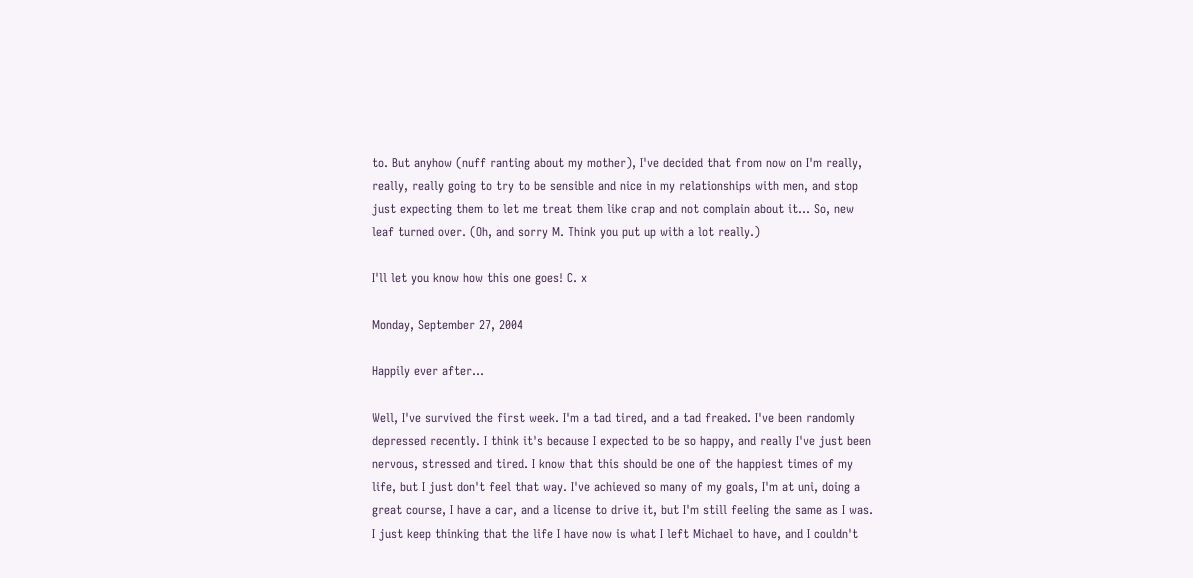to. But anyhow (nuff ranting about my mother), I've decided that from now on I'm really, really, really going to try to be sensible and nice in my relationships with men, and stop just expecting them to let me treat them like crap and not complain about it... So, new leaf turned over. (Oh, and sorry M. Think you put up with a lot really.)

I'll let you know how this one goes! C. x

Monday, September 27, 2004

Happily ever after...

Well, I've survived the first week. I'm a tad tired, and a tad freaked. I've been randomly depressed recently. I think it's because I expected to be so happy, and really I've just been nervous, stressed and tired. I know that this should be one of the happiest times of my life, but I just don't feel that way. I've achieved so many of my goals, I'm at uni, doing a great course, I have a car, and a license to drive it, but I'm still feeling the same as I was. I just keep thinking that the life I have now is what I left Michael to have, and I couldn't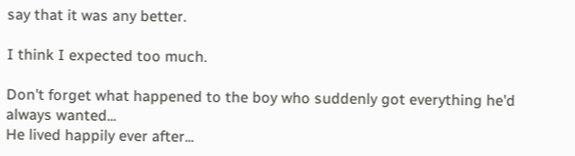say that it was any better.

I think I expected too much.

Don't forget what happened to the boy who suddenly got everything he'd always wanted...
He lived happily ever after...